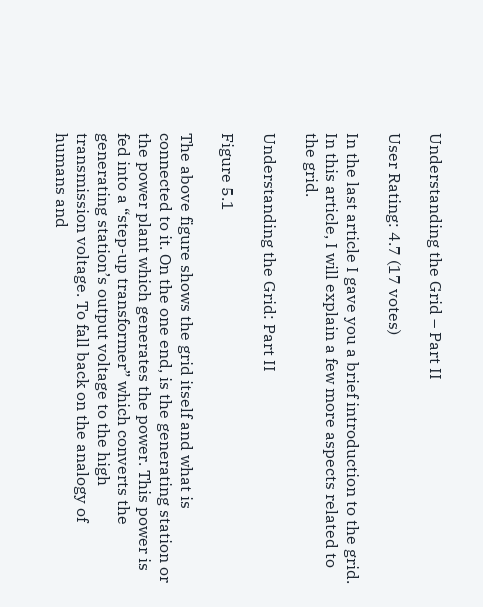Understanding the Grid – Part II

User Rating: 4.7 (17 votes)

In the last article I gave you a brief introduction to the grid. In this article, I will explain a few more aspects related to the grid.

Understanding the Grid: Part II

Figure 5.1

The above figure shows the grid itself and what is connected to it. On the one end, is the generating station or the power plant which generates the power. This power is fed into a “step-up transformer” which converts the generating station’s output voltage to the high transmission voltage. To fall back on the analogy of humans and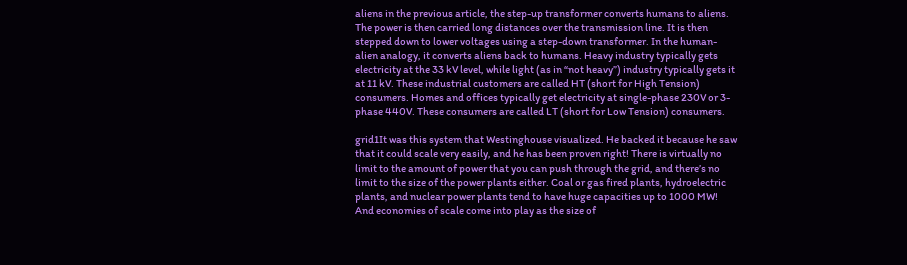aliens in the previous article, the step-up transformer converts humans to aliens. The power is then carried long distances over the transmission line. It is then stepped down to lower voltages using a step-down transformer. In the human-alien analogy, it converts aliens back to humans. Heavy industry typically gets electricity at the 33 kV level, while light (as in “not heavy”) industry typically gets it at 11 kV. These industrial customers are called HT (short for High Tension) consumers. Homes and offices typically get electricity at single-phase 230V or 3-phase 440V. These consumers are called LT (short for Low Tension) consumers.

grid1It was this system that Westinghouse visualized. He backed it because he saw that it could scale very easily, and he has been proven right! There is virtually no limit to the amount of power that you can push through the grid, and there’s no limit to the size of the power plants either. Coal or gas fired plants, hydroelectric plants, and nuclear power plants tend to have huge capacities up to 1000 MW! And economies of scale come into play as the size of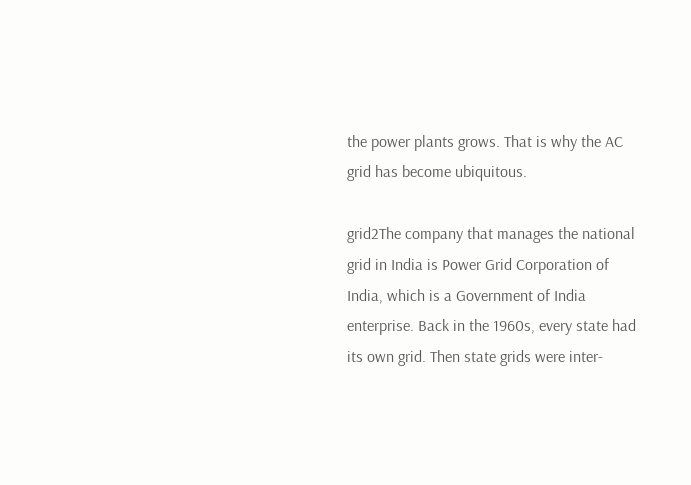the power plants grows. That is why the AC grid has become ubiquitous.

grid2The company that manages the national grid in India is Power Grid Corporation of India, which is a Government of India enterprise. Back in the 1960s, every state had its own grid. Then state grids were inter-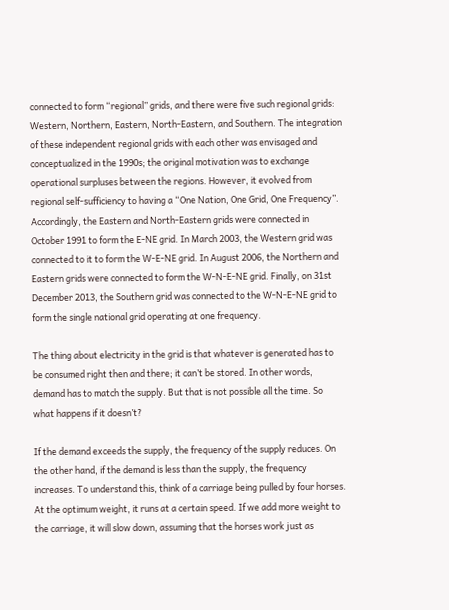connected to form “regional” grids, and there were five such regional grids: Western, Northern, Eastern, North-Eastern, and Southern. The integration of these independent regional grids with each other was envisaged and conceptualized in the 1990s; the original motivation was to exchange operational surpluses between the regions. However, it evolved from regional self-sufficiency to having a “One Nation, One Grid, One Frequency”. Accordingly, the Eastern and North-Eastern grids were connected in October 1991 to form the E-NE grid. In March 2003, the Western grid was connected to it to form the W-E-NE grid. In August 2006, the Northern and Eastern grids were connected to form the W-N-E-NE grid. Finally, on 31st December 2013, the Southern grid was connected to the W-N-E-NE grid to form the single national grid operating at one frequency.

The thing about electricity in the grid is that whatever is generated has to be consumed right then and there; it can’t be stored. In other words, demand has to match the supply. But that is not possible all the time. So what happens if it doesn’t?

If the demand exceeds the supply, the frequency of the supply reduces. On the other hand, if the demand is less than the supply, the frequency increases. To understand this, think of a carriage being pulled by four horses. At the optimum weight, it runs at a certain speed. If we add more weight to the carriage, it will slow down, assuming that the horses work just as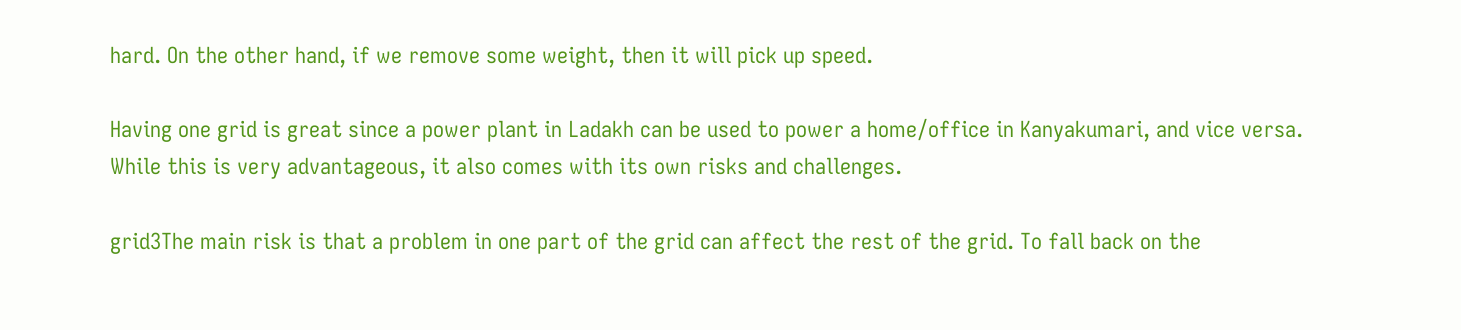hard. On the other hand, if we remove some weight, then it will pick up speed.

Having one grid is great since a power plant in Ladakh can be used to power a home/office in Kanyakumari, and vice versa. While this is very advantageous, it also comes with its own risks and challenges.

grid3The main risk is that a problem in one part of the grid can affect the rest of the grid. To fall back on the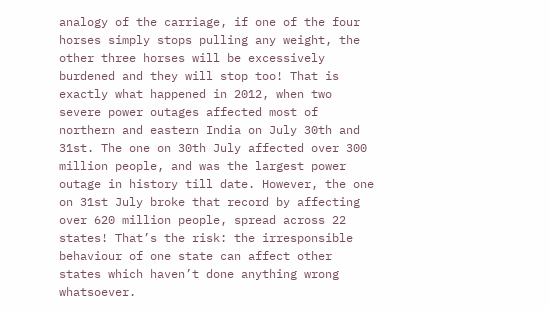analogy of the carriage, if one of the four horses simply stops pulling any weight, the other three horses will be excessively burdened and they will stop too! That is exactly what happened in 2012, when two severe power outages affected most of northern and eastern India on July 30th and 31st. The one on 30th July affected over 300 million people, and was the largest power outage in history till date. However, the one on 31st July broke that record by affecting over 620 million people, spread across 22 states! That’s the risk: the irresponsible behaviour of one state can affect other states which haven’t done anything wrong whatsoever.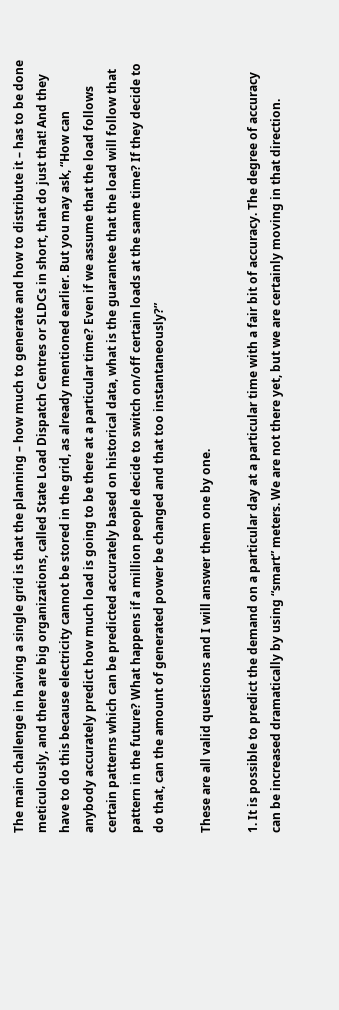The main challenge in having a single grid is that the planning – how much to generate and how to distribute it – has to be done meticulously, and there are big organizations, called State Load Dispatch Centres or SLDCs in short, that do just that! And they have to do this because electricity cannot be stored in the grid, as already mentioned earlier. But you may ask, “How can anybody accurately predict how much load is going to be there at a particular time? Even if we assume that the load follows certain patterns which can be predicted accurately based on historical data, what is the guarantee that the load will follow that pattern in the future? What happens if a million people decide to switch on/off certain loads at the same time? If they decide to do that, can the amount of generated power be changed and that too instantaneously?”

These are all valid questions and I will answer them one by one.

1. It is possible to predict the demand on a particular day at a particular time with a fair bit of accuracy. The degree of accuracy can be increased dramatically by using “smart” meters. We are not there yet, but we are certainly moving in that direction.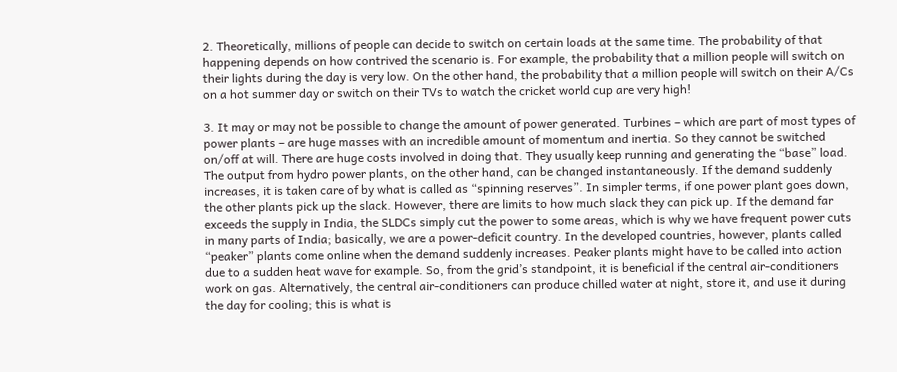2. Theoretically, millions of people can decide to switch on certain loads at the same time. The probability of that happening depends on how contrived the scenario is. For example, the probability that a million people will switch on their lights during the day is very low. On the other hand, the probability that a million people will switch on their A/Cs on a hot summer day or switch on their TVs to watch the cricket world cup are very high!

3. It may or may not be possible to change the amount of power generated. Turbines – which are part of most types of power plants – are huge masses with an incredible amount of momentum and inertia. So they cannot be switched on/off at will. There are huge costs involved in doing that. They usually keep running and generating the “base” load. The output from hydro power plants, on the other hand, can be changed instantaneously. If the demand suddenly increases, it is taken care of by what is called as “spinning reserves”. In simpler terms, if one power plant goes down, the other plants pick up the slack. However, there are limits to how much slack they can pick up. If the demand far exceeds the supply in India, the SLDCs simply cut the power to some areas, which is why we have frequent power cuts in many parts of India; basically, we are a power-deficit country. In the developed countries, however, plants called “peaker” plants come online when the demand suddenly increases. Peaker plants might have to be called into action due to a sudden heat wave for example. So, from the grid’s standpoint, it is beneficial if the central air-conditioners work on gas. Alternatively, the central air-conditioners can produce chilled water at night, store it, and use it during the day for cooling; this is what is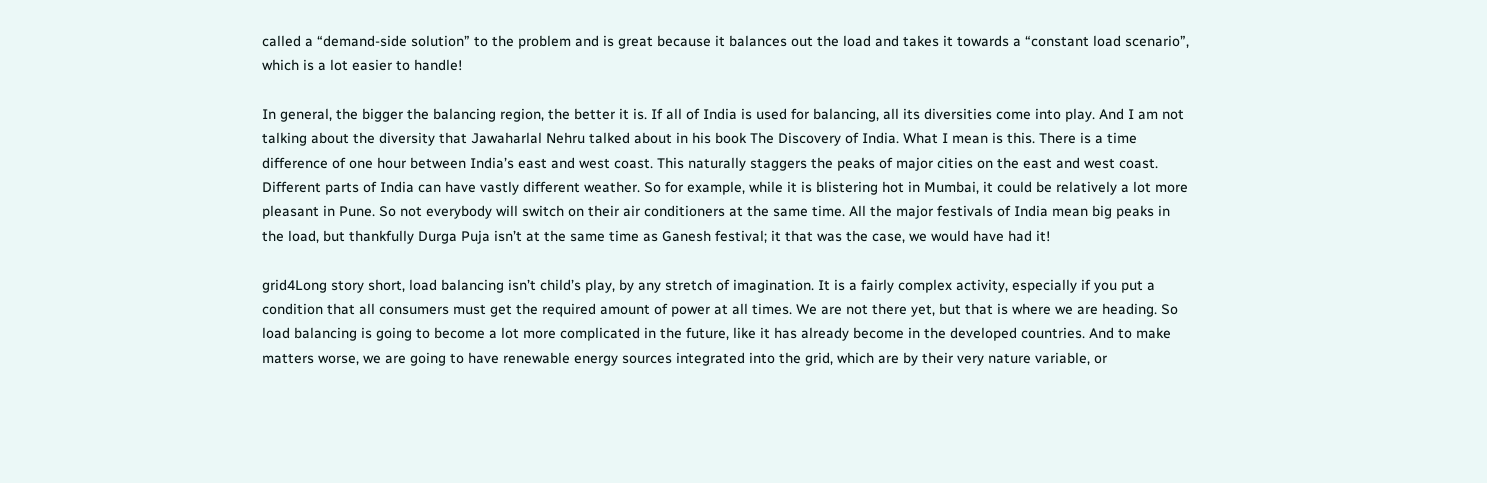called a “demand-side solution” to the problem and is great because it balances out the load and takes it towards a “constant load scenario”, which is a lot easier to handle!

In general, the bigger the balancing region, the better it is. If all of India is used for balancing, all its diversities come into play. And I am not talking about the diversity that Jawaharlal Nehru talked about in his book The Discovery of India. What I mean is this. There is a time difference of one hour between India’s east and west coast. This naturally staggers the peaks of major cities on the east and west coast. Different parts of India can have vastly different weather. So for example, while it is blistering hot in Mumbai, it could be relatively a lot more pleasant in Pune. So not everybody will switch on their air conditioners at the same time. All the major festivals of India mean big peaks in the load, but thankfully Durga Puja isn’t at the same time as Ganesh festival; it that was the case, we would have had it!

grid4Long story short, load balancing isn’t child’s play, by any stretch of imagination. It is a fairly complex activity, especially if you put a condition that all consumers must get the required amount of power at all times. We are not there yet, but that is where we are heading. So load balancing is going to become a lot more complicated in the future, like it has already become in the developed countries. And to make matters worse, we are going to have renewable energy sources integrated into the grid, which are by their very nature variable, or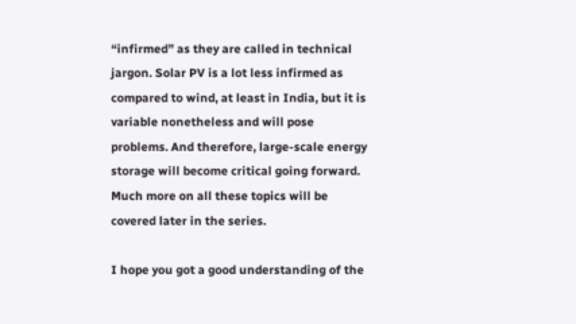“infirmed” as they are called in technical jargon. Solar PV is a lot less infirmed as compared to wind, at least in India, but it is variable nonetheless and will pose problems. And therefore, large-scale energy storage will become critical going forward. Much more on all these topics will be covered later in the series.

I hope you got a good understanding of the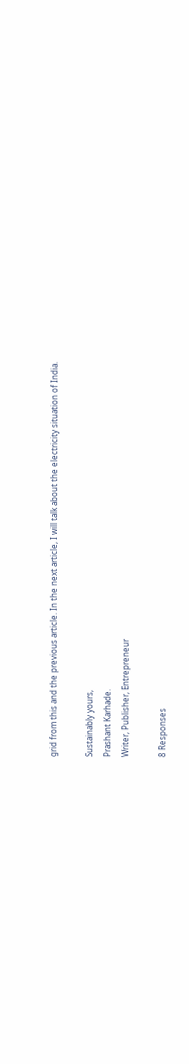grid from this and the previous article. In the next article, I will talk about the electricity situation of India.

Sustainably yours,
Prashant Karhade.
Writer, Publisher, Entrepreneur

8 Responses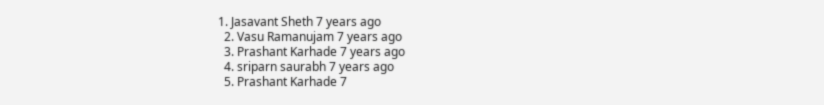1. Jasavant Sheth 7 years ago
  2. Vasu Ramanujam 7 years ago
  3. Prashant Karhade 7 years ago
  4. sriparn saurabh 7 years ago
  5. Prashant Karhade 7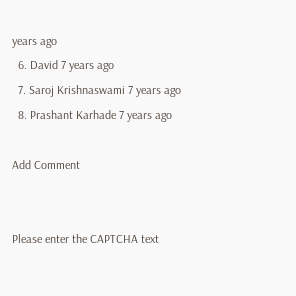years ago
  6. David 7 years ago
  7. Saroj Krishnaswami 7 years ago
  8. Prashant Karhade 7 years ago

Add Comment


Please enter the CAPTCHA text